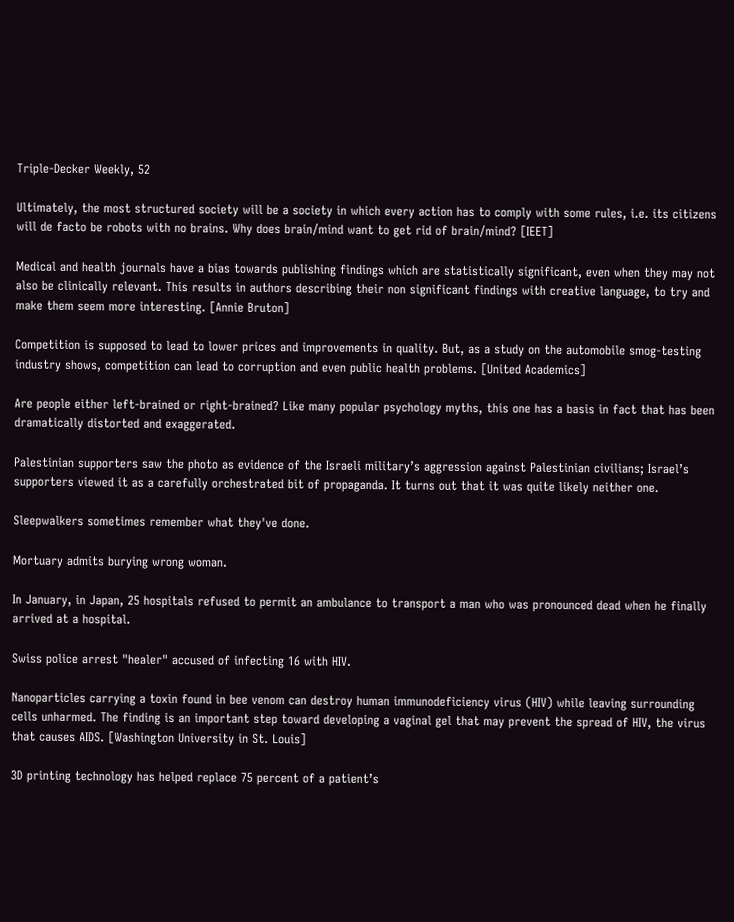Triple-Decker Weekly, 52

Ultimately, the most structured society will be a society in which every action has to comply with some rules, i.e. its citizens will de facto be robots with no brains. Why does brain/mind want to get rid of brain/mind? [IEET]

Medical and health journals have a bias towards publishing findings which are statistically significant, even when they may not also be clinically relevant. This results in authors describing their non significant findings with creative language, to try and make them seem more interesting. [Annie Bruton]

Competition is supposed to lead to lower prices and improvements in quality. But, as a study on the automobile smog-testing industry shows, competition can lead to corruption and even public health problems. [United Academics]

Are people either left-brained or right-brained? Like many popular psychology myths, this one has a basis in fact that has been dramatically distorted and exaggerated.

Palestinian supporters saw the photo as evidence of the Israeli military’s aggression against Palestinian civilians; Israel’s supporters viewed it as a carefully orchestrated bit of propaganda. It turns out that it was quite likely neither one.

Sleepwalkers sometimes remember what they've done.

Mortuary admits burying wrong woman.

In January, in Japan, 25 hospitals refused to permit an ambulance to transport a man who was pronounced dead when he finally arrived at a hospital.

Swiss police arrest "healer" accused of infecting 16 with HIV.

Nanoparticles carrying a toxin found in bee venom can destroy human immunodeficiency virus (HIV) while leaving surrounding cells unharmed. The finding is an important step toward developing a vaginal gel that may prevent the spread of HIV, the virus that causes AIDS. [Washington University in St. Louis]

3D printing technology has helped replace 75 percent of a patient’s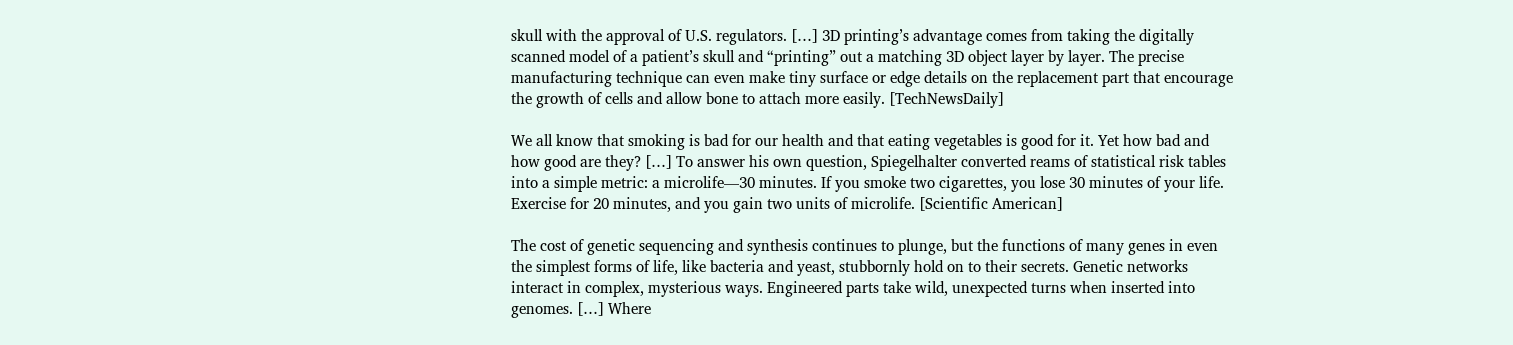skull with the approval of U.S. regulators. […] 3D printing’s advantage comes from taking the digitally scanned model of a patient’s skull and “printing” out a matching 3D object layer by layer. The precise manufacturing technique can even make tiny surface or edge details on the replacement part that encourage the growth of cells and allow bone to attach more easily. [TechNewsDaily]

We all know that smoking is bad for our health and that eating vegetables is good for it. Yet how bad and how good are they? […] To answer his own question, Spiegelhalter converted reams of statistical risk tables into a simple metric: a microlife—30 minutes. If you smoke two cigarettes, you lose 30 minutes of your life. Exercise for 20 minutes, and you gain two units of microlife. [Scientific American]

The cost of genetic sequencing and synthesis continues to plunge, but the functions of many genes in even the simplest forms of life, like bacteria and yeast, stubbornly hold on to their secrets. Genetic networks interact in complex, mysterious ways. Engineered parts take wild, unexpected turns when inserted into genomes. […] Where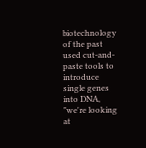biotechnology of the past used cut-and-paste tools to introduce single genes into DNA, "we're looking at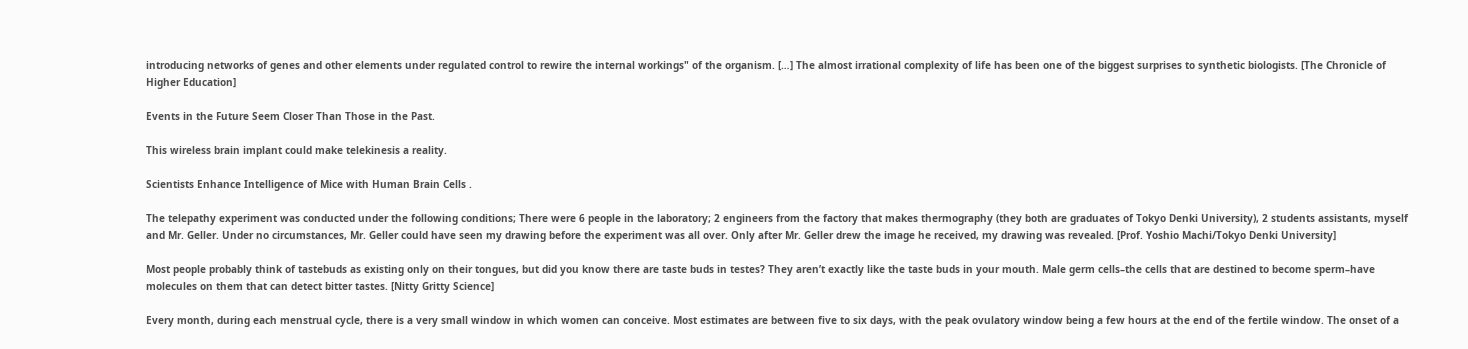introducing networks of genes and other elements under regulated control to rewire the internal workings" of the organism. […] The almost irrational complexity of life has been one of the biggest surprises to synthetic biologists. [The Chronicle of Higher Education]

Events in the Future Seem Closer Than Those in the Past.

This wireless brain implant could make telekinesis a reality.

Scientists Enhance Intelligence of Mice with Human Brain Cells .

The telepathy experiment was conducted under the following conditions; There were 6 people in the laboratory; 2 engineers from the factory that makes thermography (they both are graduates of Tokyo Denki University), 2 students assistants, myself and Mr. Geller. Under no circumstances, Mr. Geller could have seen my drawing before the experiment was all over. Only after Mr. Geller drew the image he received, my drawing was revealed. [Prof. Yoshio Machi/Tokyo Denki University]

Most people probably think of tastebuds as existing only on their tongues, but did you know there are taste buds in testes? They aren’t exactly like the taste buds in your mouth. Male germ cells–the cells that are destined to become sperm–have molecules on them that can detect bitter tastes. [Nitty Gritty Science]

Every month, during each menstrual cycle, there is a very small window in which women can conceive. Most estimates are between five to six days, with the peak ovulatory window being a few hours at the end of the fertile window. The onset of a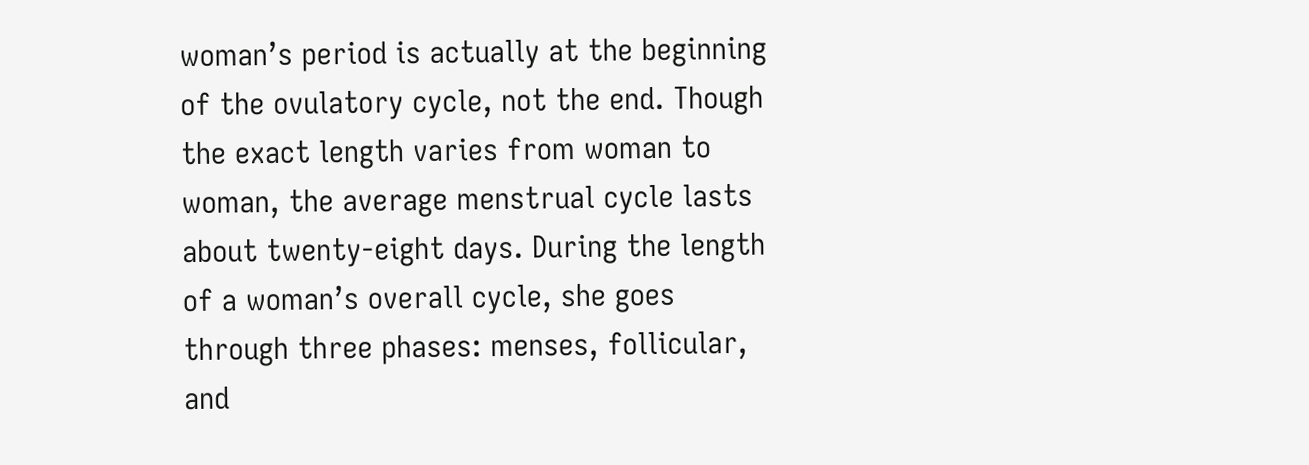woman’s period is actually at the beginning of the ovulatory cycle, not the end. Though the exact length varies from woman to woman, the average menstrual cycle lasts about twenty-eight days. During the length of a woman’s overall cycle, she goes through three phases: menses, follicular, and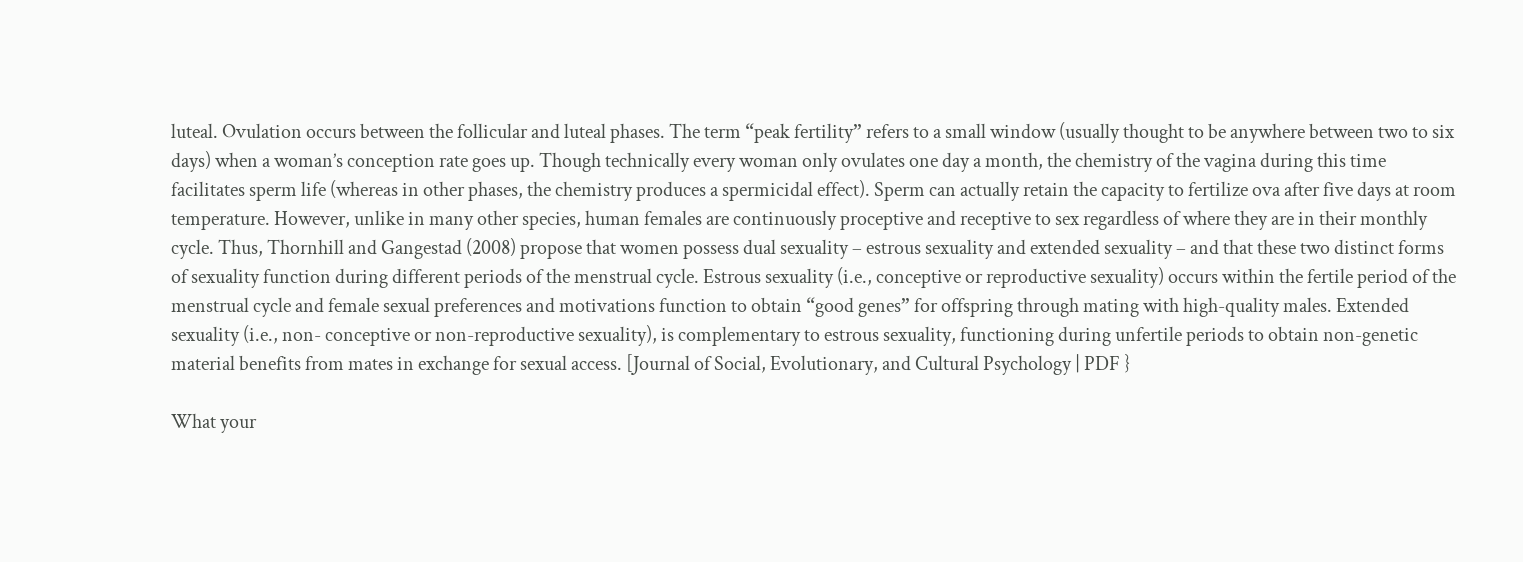luteal. Ovulation occurs between the follicular and luteal phases. The term “peak fertility” refers to a small window (usually thought to be anywhere between two to six days) when a woman’s conception rate goes up. Though technically every woman only ovulates one day a month, the chemistry of the vagina during this time facilitates sperm life (whereas in other phases, the chemistry produces a spermicidal effect). Sperm can actually retain the capacity to fertilize ova after five days at room temperature. However, unlike in many other species, human females are continuously proceptive and receptive to sex regardless of where they are in their monthly cycle. Thus, Thornhill and Gangestad (2008) propose that women possess dual sexuality – estrous sexuality and extended sexuality – and that these two distinct forms of sexuality function during different periods of the menstrual cycle. Estrous sexuality (i.e., conceptive or reproductive sexuality) occurs within the fertile period of the menstrual cycle and female sexual preferences and motivations function to obtain “good genes” for offspring through mating with high-quality males. Extended sexuality (i.e., non- conceptive or non-reproductive sexuality), is complementary to estrous sexuality, functioning during unfertile periods to obtain non-genetic material benefits from mates in exchange for sexual access. [Journal of Social, Evolutionary, and Cultural Psychology | PDF }

What your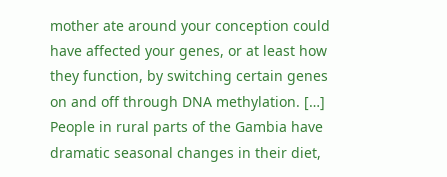mother ate around your conception could have affected your genes, or at least how they function, by switching certain genes on and off through DNA methylation. […] People in rural parts of the Gambia have dramatic seasonal changes in their diet,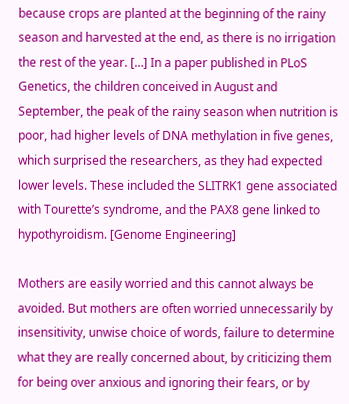because crops are planted at the beginning of the rainy season and harvested at the end, as there is no irrigation the rest of the year. […] In a paper published in PLoS Genetics, the children conceived in August and September, the peak of the rainy season when nutrition is poor, had higher levels of DNA methylation in five genes, which surprised the researchers, as they had expected lower levels. These included the SLITRK1 gene associated with Tourette’s syndrome, and the PAX8 gene linked to hypothyroidism. [Genome Engineering]

Mothers are easily worried and this cannot always be avoided. But mothers are often worried unnecessarily by insensitivity, unwise choice of words, failure to determine what they are really concerned about, by criticizing them for being over anxious and ignoring their fears, or by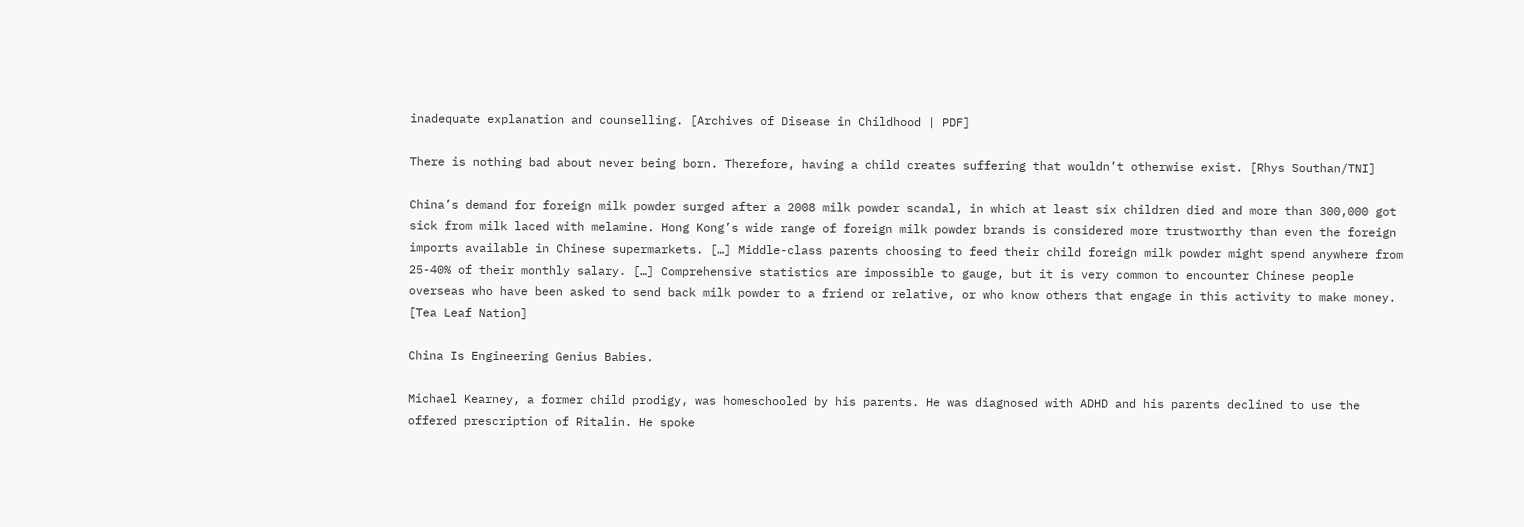inadequate explanation and counselling. [Archives of Disease in Childhood | PDF]

There is nothing bad about never being born. Therefore, having a child creates suffering that wouldn’t otherwise exist. [Rhys Southan/TNI]

China’s demand for foreign milk powder surged after a 2008 milk powder scandal, in which at least six children died and more than 300,000 got sick from milk laced with melamine. Hong Kong’s wide range of foreign milk powder brands is considered more trustworthy than even the foreign imports available in Chinese supermarkets. […] Middle-class parents choosing to feed their child foreign milk powder might spend anywhere from 25-40% of their monthly salary. […] Comprehensive statistics are impossible to gauge, but it is very common to encounter Chinese people overseas who have been asked to send back milk powder to a friend or relative, or who know others that engage in this activity to make money. [Tea Leaf Nation]

China Is Engineering Genius Babies.

Michael Kearney, a former child prodigy, was homeschooled by his parents. He was diagnosed with ADHD and his parents declined to use the offered prescription of Ritalin. He spoke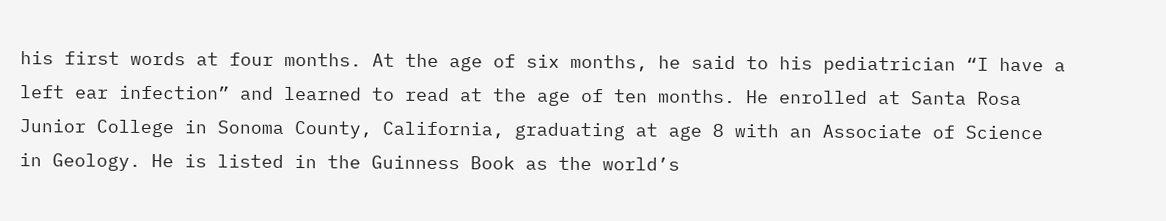his first words at four months. At the age of six months, he said to his pediatrician “I have a left ear infection” and learned to read at the age of ten months. He enrolled at Santa Rosa Junior College in Sonoma County, California, graduating at age 8 with an Associate of Science in Geology. He is listed in the Guinness Book as the world’s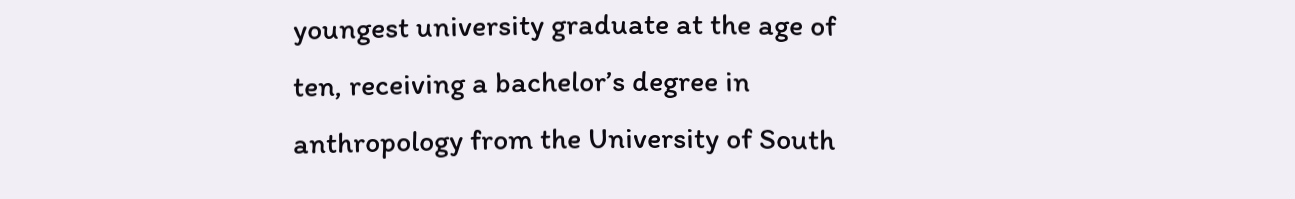youngest university graduate at the age of ten, receiving a bachelor’s degree in anthropology from the University of South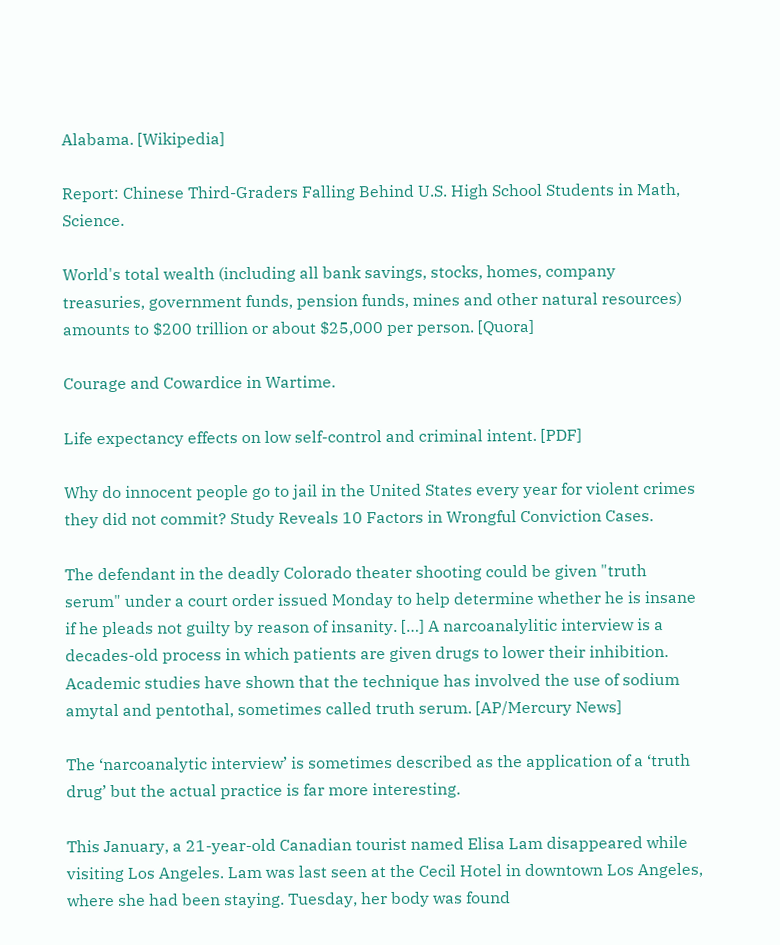Alabama. [Wikipedia]

Report: Chinese Third-Graders Falling Behind U.S. High School Students in Math, Science.

World's total wealth (including all bank savings, stocks, homes, company treasuries, government funds, pension funds, mines and other natural resources) amounts to $200 trillion or about $25,000 per person. [Quora]

Courage and Cowardice in Wartime.

Life expectancy effects on low self-control and criminal intent. [PDF]

Why do innocent people go to jail in the United States every year for violent crimes they did not commit? Study Reveals 10 Factors in Wrongful Conviction Cases.

The defendant in the deadly Colorado theater shooting could be given "truth serum" under a court order issued Monday to help determine whether he is insane if he pleads not guilty by reason of insanity. […] A narcoanalylitic interview is a decades-old process in which patients are given drugs to lower their inhibition. Academic studies have shown that the technique has involved the use of sodium amytal and pentothal, sometimes called truth serum. [AP/Mercury News]

The ‘narcoanalytic interview’ is sometimes described as the application of a ‘truth drug’ but the actual practice is far more interesting.

This January, a 21-year-old Canadian tourist named Elisa Lam disappeared while visiting Los Angeles. Lam was last seen at the Cecil Hotel in downtown Los Angeles, where she had been staying. Tuesday, her body was found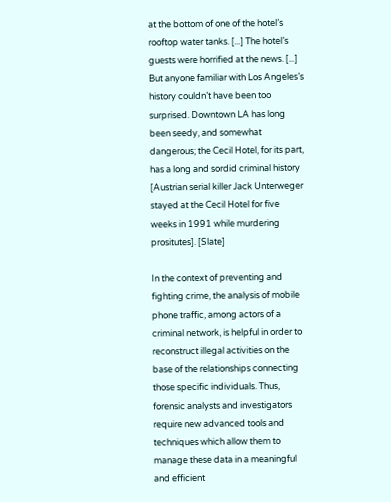at the bottom of one of the hotel’s rooftop water tanks. [...] The hotel’s guests were horrified at the news. [...] But anyone familiar with Los Angeles’s history couldn’t have been too surprised. Downtown LA has long been seedy, and somewhat dangerous; the Cecil Hotel, for its part, has a long and sordid criminal history [Austrian serial killer Jack Unterweger stayed at the Cecil Hotel for five weeks in 1991 while murdering prositutes]. [Slate]

In the context of preventing and fighting crime, the analysis of mobile phone traffic, among actors of a criminal network, is helpful in order to reconstruct illegal activities on the base of the relationships connecting those specific individuals. Thus, forensic analysts and investigators require new advanced tools and techniques which allow them to manage these data in a meaningful and efficient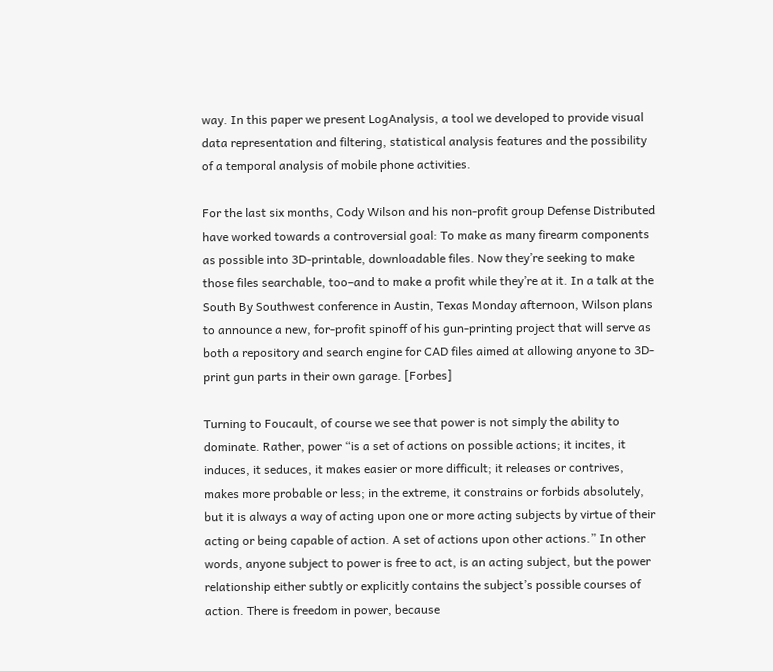way. In this paper we present LogAnalysis, a tool we developed to provide visual data representation and filtering, statistical analysis features and the possibility of a temporal analysis of mobile phone activities.

For the last six months, Cody Wilson and his non-profit group Defense Distributed have worked towards a controversial goal: To make as many firearm components as possible into 3D-printable, downloadable files. Now they’re seeking to make those files searchable, too–and to make a profit while they’re at it. In a talk at the South By Southwest conference in Austin, Texas Monday afternoon, Wilson plans to announce a new, for-profit spinoff of his gun-printing project that will serve as both a repository and search engine for CAD files aimed at allowing anyone to 3D-print gun parts in their own garage. [Forbes]

Turning to Foucault, of course we see that power is not simply the ability to dominate. Rather, power “is a set of actions on possible actions; it incites, it induces, it seduces, it makes easier or more difficult; it releases or contrives, makes more probable or less; in the extreme, it constrains or forbids absolutely, but it is always a way of acting upon one or more acting subjects by virtue of their acting or being capable of action. A set of actions upon other actions.” In other words, anyone subject to power is free to act, is an acting subject, but the power relationship either subtly or explicitly contains the subject’s possible courses of action. There is freedom in power, because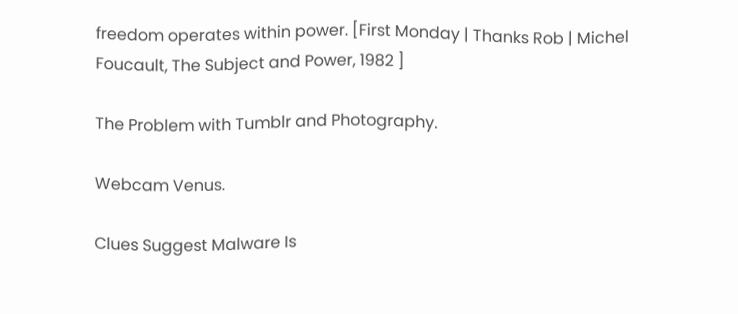freedom operates within power. [First Monday | Thanks Rob | Michel Foucault, The Subject and Power, 1982 ]

The Problem with Tumblr and Photography.

Webcam Venus.

Clues Suggest Malware Is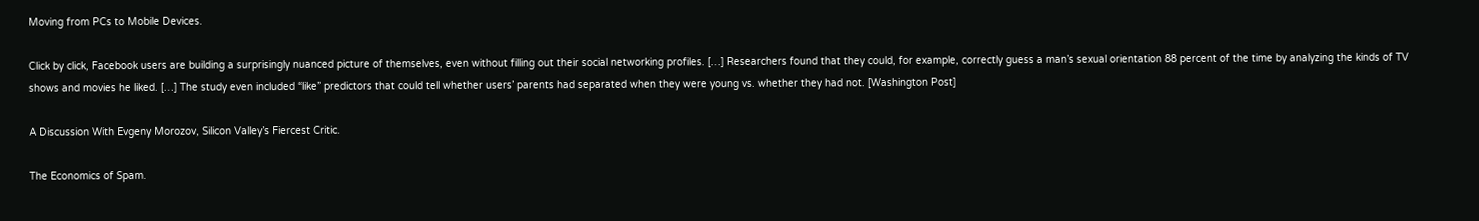Moving from PCs to Mobile Devices.

Click by click, Facebook users are building a surprisingly nuanced picture of themselves, even without filling out their social networking profiles. […] Researchers found that they could, for example, correctly guess a man’s sexual orientation 88 percent of the time by analyzing the kinds of TV shows and movies he liked. […] The study even included “like” predictors that could tell whether users’ parents had separated when they were young vs. whether they had not. [Washington Post]

A Discussion With Evgeny Morozov, Silicon Valley’s Fiercest Critic.

The Economics of Spam.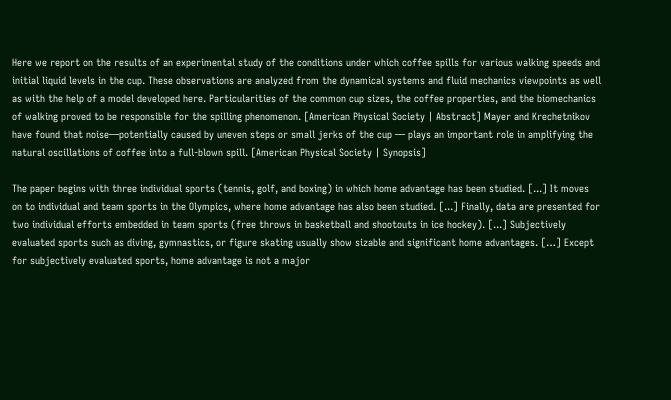Here we report on the results of an experimental study of the conditions under which coffee spills for various walking speeds and initial liquid levels in the cup. These observations are analyzed from the dynamical systems and fluid mechanics viewpoints as well as with the help of a model developed here. Particularities of the common cup sizes, the coffee properties, and the biomechanics of walking proved to be responsible for the spilling phenomenon. [American Physical Society | Abstract] Mayer and Krechetnikov have found that noise—potentially caused by uneven steps or small jerks of the cup — plays an important role in amplifying the natural oscillations of coffee into a full-blown spill. [American Physical Society | Synopsis]

The paper begins with three individual sports (tennis, golf, and boxing) in which home advantage has been studied. [...] It moves on to individual and team sports in the Olympics, where home advantage has also been studied. [...] Finally, data are presented for two individual efforts embedded in team sports (free throws in basketball and shootouts in ice hockey). [...] Subjectively evaluated sports such as diving, gymnastics, or figure skating usually show sizable and significant home advantages. […] Except for subjectively evaluated sports, home advantage is not a major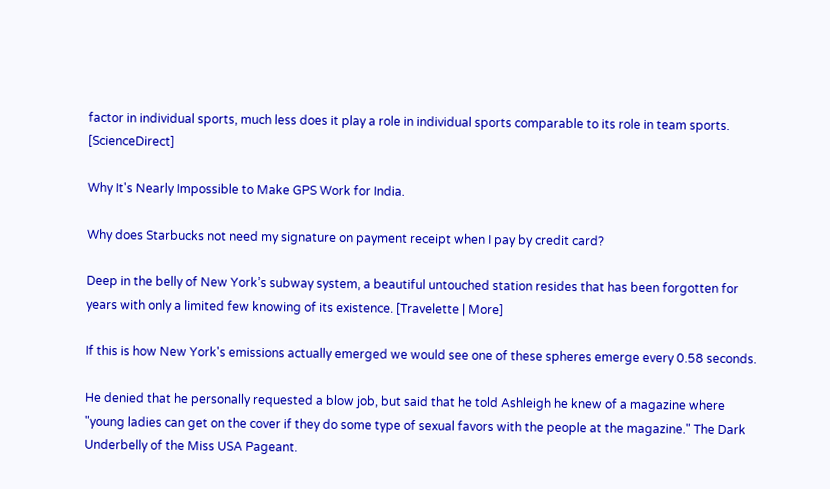factor in individual sports, much less does it play a role in individual sports comparable to its role in team sports. [ScienceDirect]

Why It's Nearly Impossible to Make GPS Work for India.

Why does Starbucks not need my signature on payment receipt when I pay by credit card?

Deep in the belly of New York’s subway system, a beautiful untouched station resides that has been forgotten for years with only a limited few knowing of its existence. [Travelette | More]

If this is how New York's emissions actually emerged we would see one of these spheres emerge every 0.58 seconds.

He denied that he personally requested a blow job, but said that he told Ashleigh he knew of a magazine where "young ladies can get on the cover if they do some type of sexual favors with the people at the magazine." The Dark Underbelly of the Miss USA Pageant.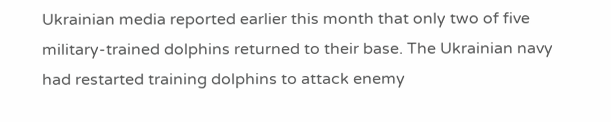Ukrainian media reported earlier this month that only two of five military-trained dolphins returned to their base. The Ukrainian navy had restarted training dolphins to attack enemy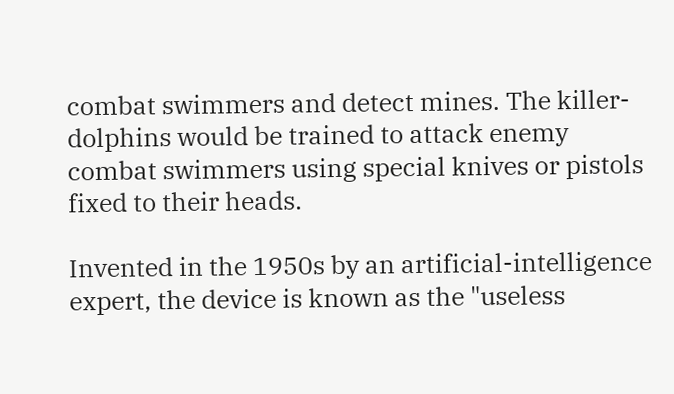combat swimmers and detect mines. The killer-dolphins would be trained to attack enemy combat swimmers using special knives or pistols fixed to their heads.

Invented in the 1950s by an artificial-intelligence expert, the device is known as the "useless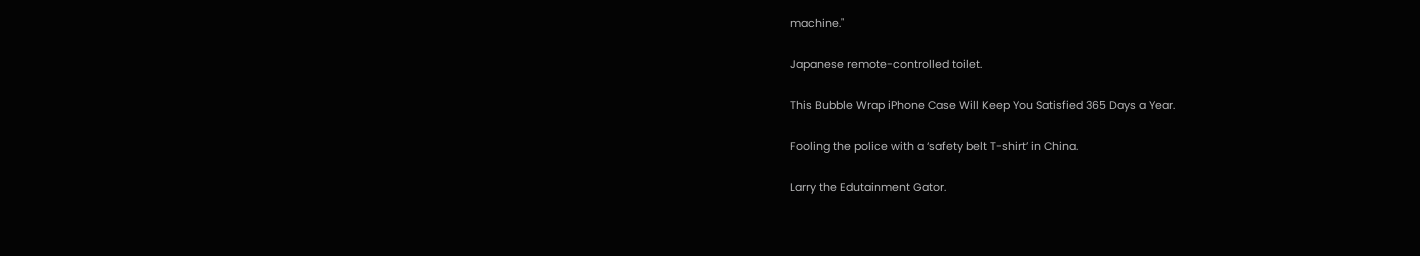machine."

Japanese remote-controlled toilet.

This Bubble Wrap iPhone Case Will Keep You Satisfied 365 Days a Year.

Fooling the police with a ‘safety belt T-shirt’ in China.

Larry the Edutainment Gator.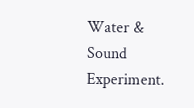Water & Sound Experiment.